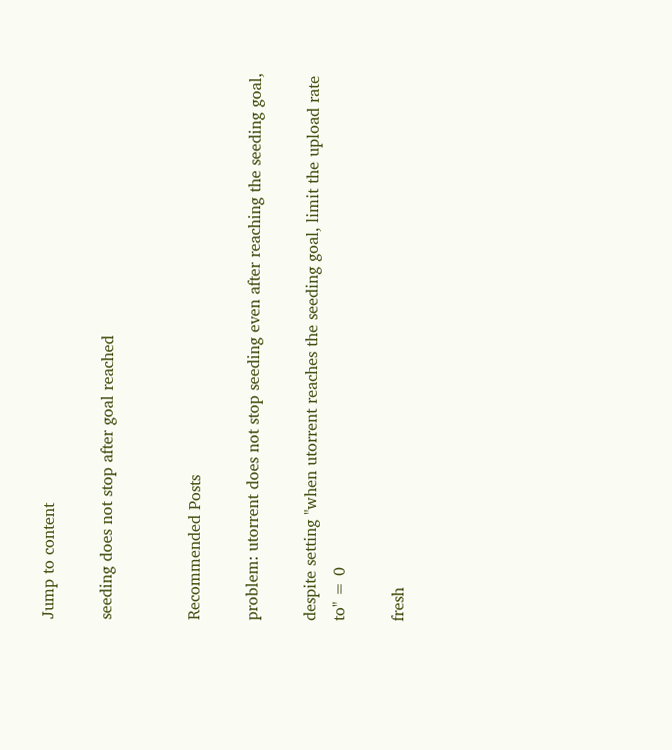Jump to content

seeding does not stop after goal reached


Recommended Posts

problem: utorrent does not stop seeding even after reaching the seeding goal,

despite setting "when utorrent reaches the seeding goal, limit the upload rate to" = 0

fresh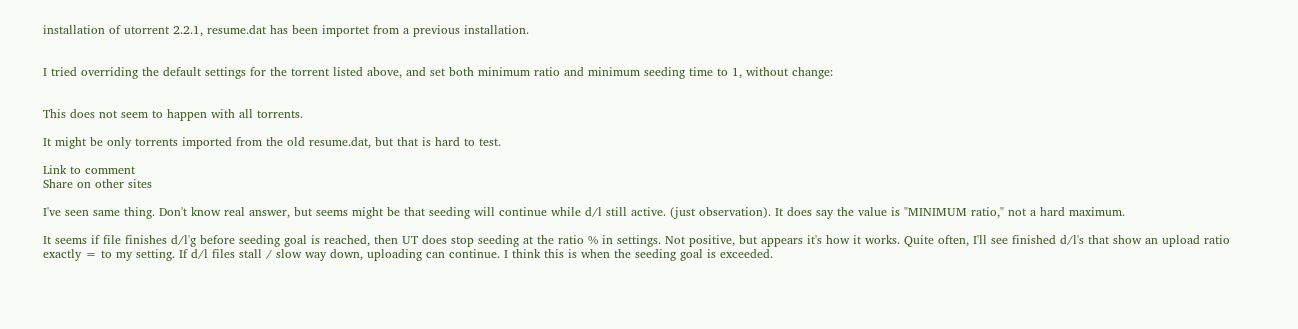installation of utorrent 2.2.1, resume.dat has been importet from a previous installation.


I tried overriding the default settings for the torrent listed above, and set both minimum ratio and minimum seeding time to 1, without change:


This does not seem to happen with all torrents.

It might be only torrents imported from the old resume.dat, but that is hard to test.

Link to comment
Share on other sites

I've seen same thing. Don't know real answer, but seems might be that seeding will continue while d/l still active. (just observation). It does say the value is "MINIMUM ratio," not a hard maximum.

It seems if file finishes d/l'g before seeding goal is reached, then UT does stop seeding at the ratio % in settings. Not positive, but appears it's how it works. Quite often, I'll see finished d/l's that show an upload ratio exactly = to my setting. If d/l files stall / slow way down, uploading can continue. I think this is when the seeding goal is exceeded.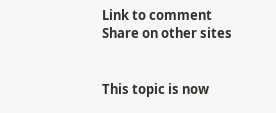Link to comment
Share on other sites


This topic is now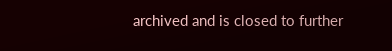archived and is closed to further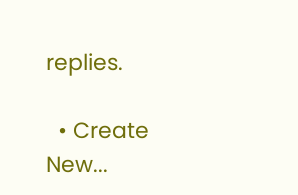replies.

  • Create New...